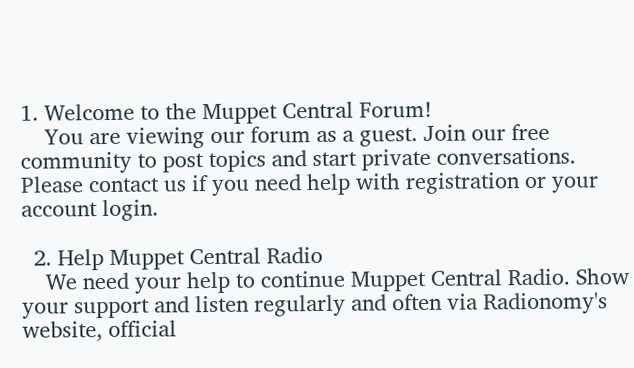1. Welcome to the Muppet Central Forum!
    You are viewing our forum as a guest. Join our free community to post topics and start private conversations. Please contact us if you need help with registration or your account login.

  2. Help Muppet Central Radio
    We need your help to continue Muppet Central Radio. Show your support and listen regularly and often via Radionomy's website, official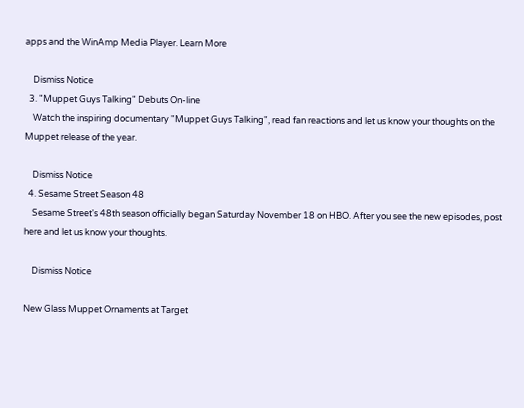apps and the WinAmp Media Player. Learn More

    Dismiss Notice
  3. "Muppet Guys Talking" Debuts On-line
    Watch the inspiring documentary "Muppet Guys Talking", read fan reactions and let us know your thoughts on the Muppet release of the year.

    Dismiss Notice
  4. Sesame Street Season 48
    Sesame Street's 48th season officially began Saturday November 18 on HBO. After you see the new episodes, post here and let us know your thoughts.

    Dismiss Notice

New Glass Muppet Ornaments at Target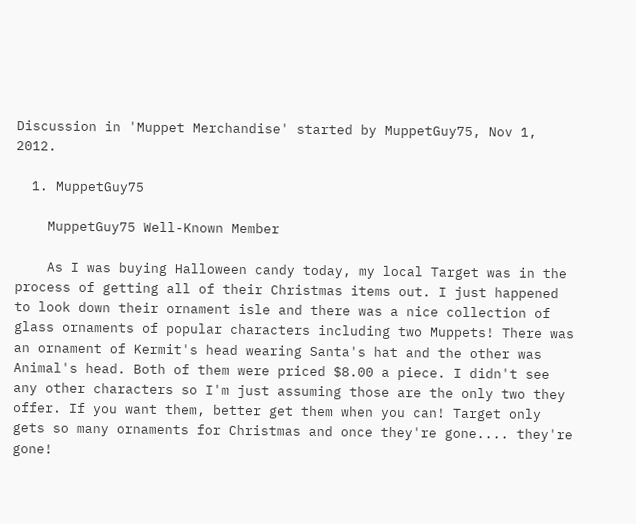Discussion in 'Muppet Merchandise' started by MuppetGuy75, Nov 1, 2012.

  1. MuppetGuy75

    MuppetGuy75 Well-Known Member

    As I was buying Halloween candy today, my local Target was in the process of getting all of their Christmas items out. I just happened to look down their ornament isle and there was a nice collection of glass ornaments of popular characters including two Muppets! There was an ornament of Kermit's head wearing Santa's hat and the other was Animal's head. Both of them were priced $8.00 a piece. I didn't see any other characters so I'm just assuming those are the only two they offer. If you want them, better get them when you can! Target only gets so many ornaments for Christmas and once they're gone.... they're gone!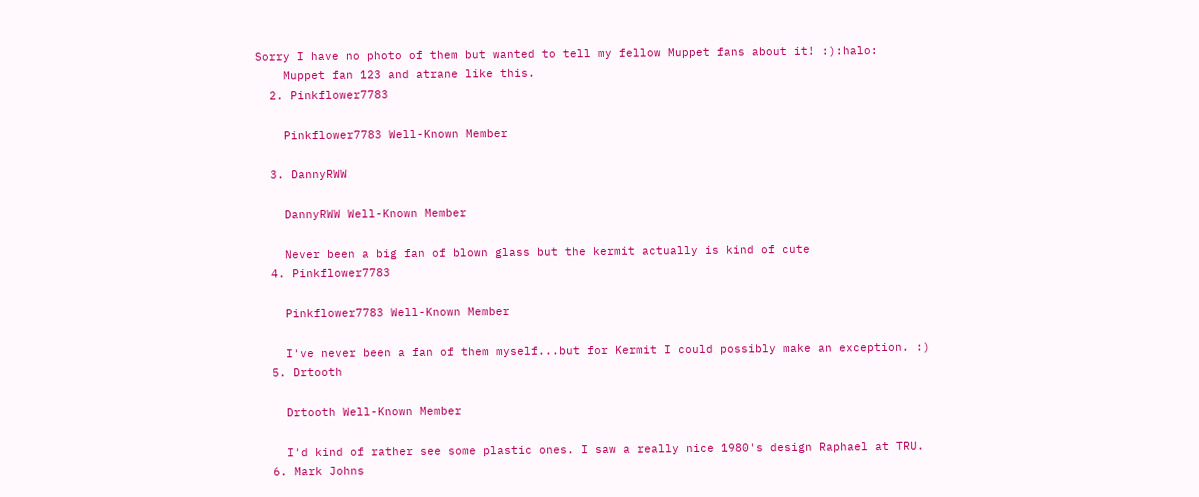Sorry I have no photo of them but wanted to tell my fellow Muppet fans about it! :):halo:
    Muppet fan 123 and atrane like this.
  2. Pinkflower7783

    Pinkflower7783 Well-Known Member

  3. DannyRWW

    DannyRWW Well-Known Member

    Never been a big fan of blown glass but the kermit actually is kind of cute
  4. Pinkflower7783

    Pinkflower7783 Well-Known Member

    I've never been a fan of them myself...but for Kermit I could possibly make an exception. :)
  5. Drtooth

    Drtooth Well-Known Member

    I'd kind of rather see some plastic ones. I saw a really nice 1980's design Raphael at TRU.
  6. Mark Johns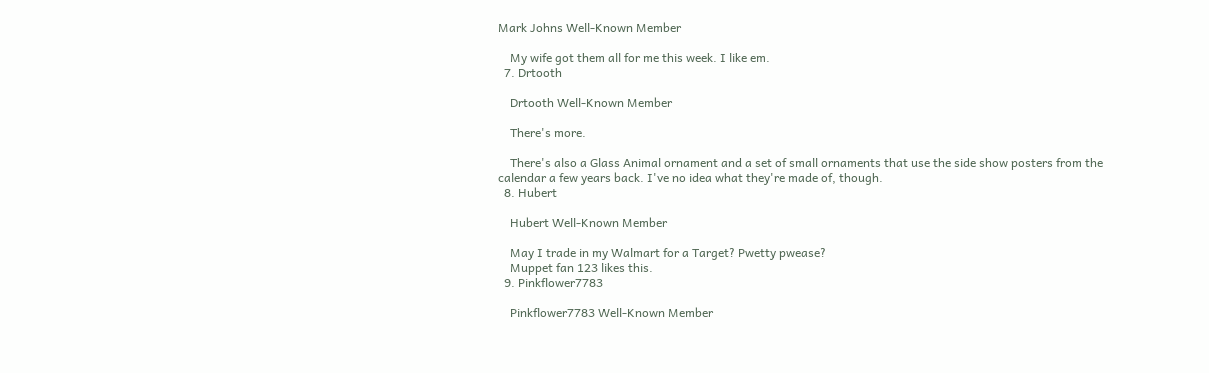Mark Johns Well-Known Member

    My wife got them all for me this week. I like em.
  7. Drtooth

    Drtooth Well-Known Member

    There's more.

    There's also a Glass Animal ornament and a set of small ornaments that use the side show posters from the calendar a few years back. I've no idea what they're made of, though.
  8. Hubert

    Hubert Well-Known Member

    May I trade in my Walmart for a Target? Pwetty pwease?
    Muppet fan 123 likes this.
  9. Pinkflower7783

    Pinkflower7783 Well-Known Member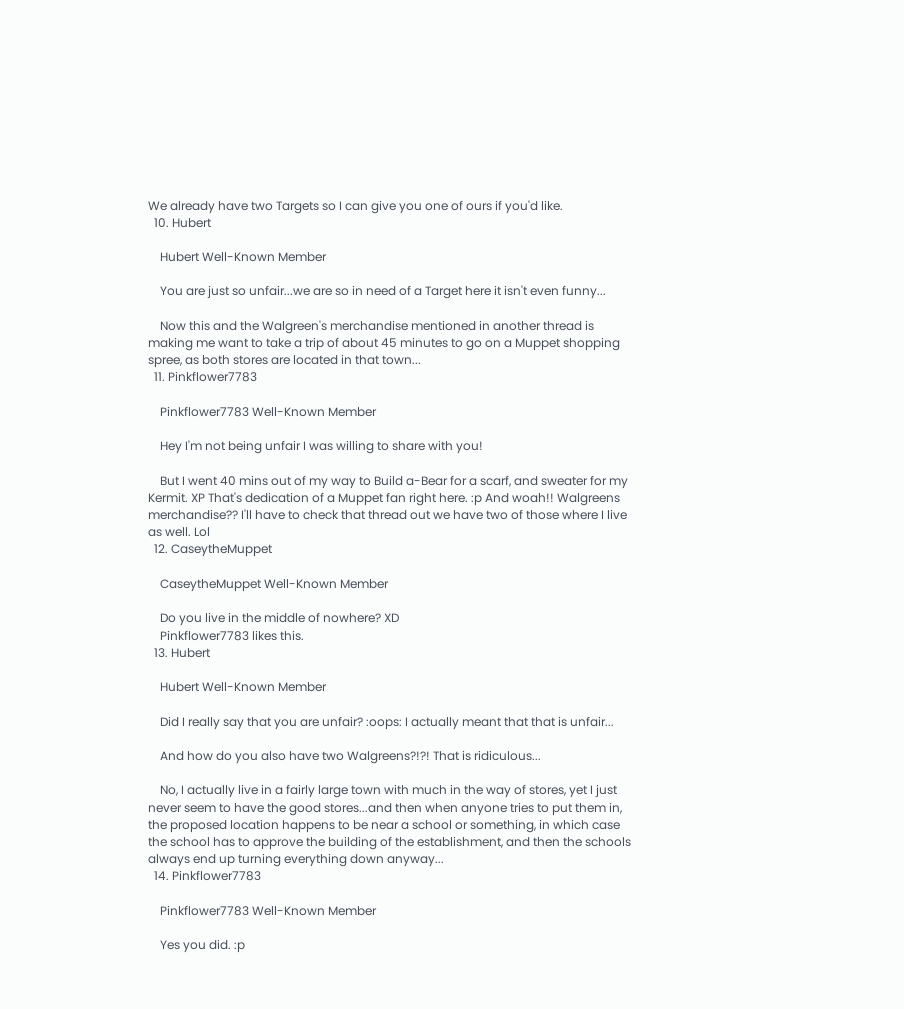We already have two Targets so I can give you one of ours if you'd like.
  10. Hubert

    Hubert Well-Known Member

    You are just so unfair...we are so in need of a Target here it isn't even funny...

    Now this and the Walgreen's merchandise mentioned in another thread is making me want to take a trip of about 45 minutes to go on a Muppet shopping spree, as both stores are located in that town...
  11. Pinkflower7783

    Pinkflower7783 Well-Known Member

    Hey I'm not being unfair I was willing to share with you!

    But I went 40 mins out of my way to Build a-Bear for a scarf, and sweater for my Kermit. XP That's dedication of a Muppet fan right here. :p And woah!! Walgreens merchandise?? I'll have to check that thread out we have two of those where I live as well. Lol
  12. CaseytheMuppet

    CaseytheMuppet Well-Known Member

    Do you live in the middle of nowhere? XD
    Pinkflower7783 likes this.
  13. Hubert

    Hubert Well-Known Member

    Did I really say that you are unfair? :oops: I actually meant that that is unfair...

    And how do you also have two Walgreens?!?! That is ridiculous...

    No, I actually live in a fairly large town with much in the way of stores, yet I just never seem to have the good stores...and then when anyone tries to put them in, the proposed location happens to be near a school or something, in which case the school has to approve the building of the establishment, and then the schools always end up turning everything down anyway...
  14. Pinkflower7783

    Pinkflower7783 Well-Known Member

    Yes you did. :p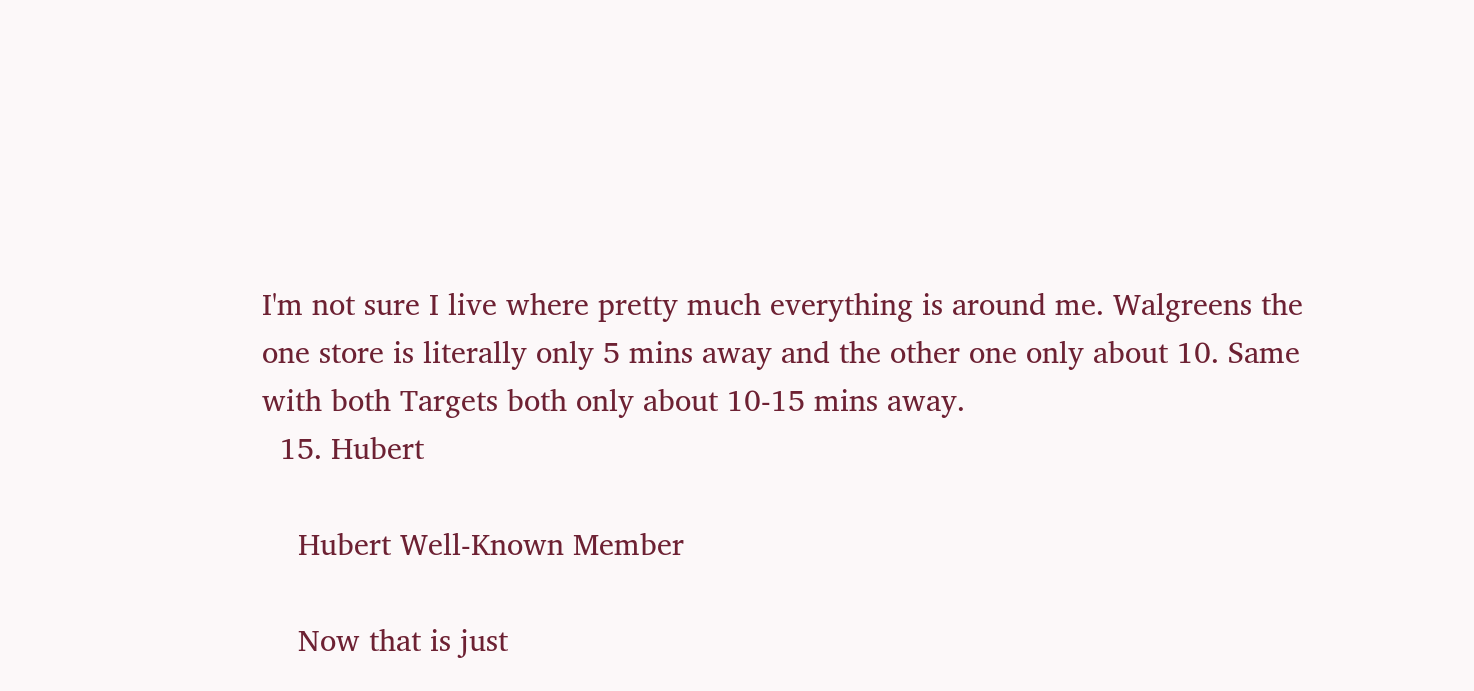I'm not sure I live where pretty much everything is around me. Walgreens the one store is literally only 5 mins away and the other one only about 10. Same with both Targets both only about 10-15 mins away.
  15. Hubert

    Hubert Well-Known Member

    Now that is just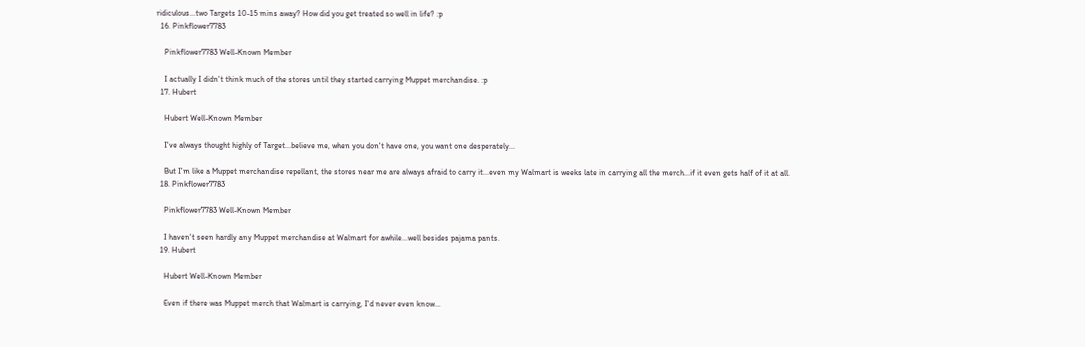ridiculous...two Targets 10-15 mins away? How did you get treated so well in life? :p
  16. Pinkflower7783

    Pinkflower7783 Well-Known Member

    I actually I didn't think much of the stores until they started carrying Muppet merchandise. :p
  17. Hubert

    Hubert Well-Known Member

    I've always thought highly of Target...believe me, when you don't have one, you want one desperately...

    But I'm like a Muppet merchandise repellant, the stores near me are always afraid to carry it...even my Walmart is weeks late in carrying all the merch...if it even gets half of it at all.
  18. Pinkflower7783

    Pinkflower7783 Well-Known Member

    I haven't seen hardly any Muppet merchandise at Walmart for awhile...well besides pajama pants.
  19. Hubert

    Hubert Well-Known Member

    Even if there was Muppet merch that Walmart is carrying, I'd never even know...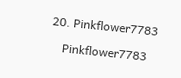20. Pinkflower7783

    Pinkflower7783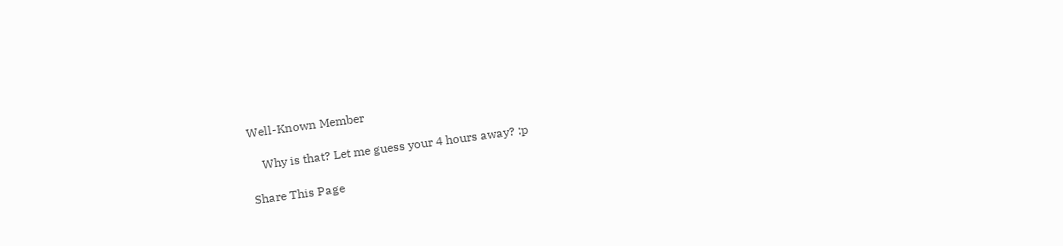Well-Known Member

    Why is that? Let me guess your 4 hours away? :p

Share This Page